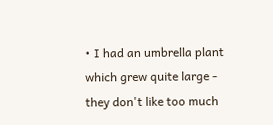• I had an umbrella plant which grew quite large - they don't like too much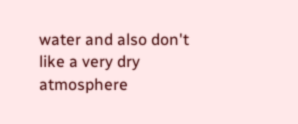water and also don't like a very dry atmosphere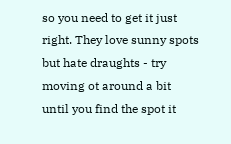so you need to get it just right. They love sunny spots but hate draughts - try moving ot around a bit until you find the spot it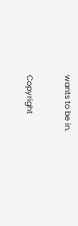wants to be in.

Copyright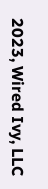2023, Wired Ivy, LLC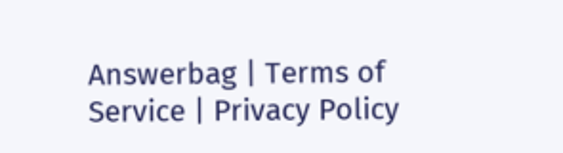Answerbag | Terms of Service | Privacy Policy